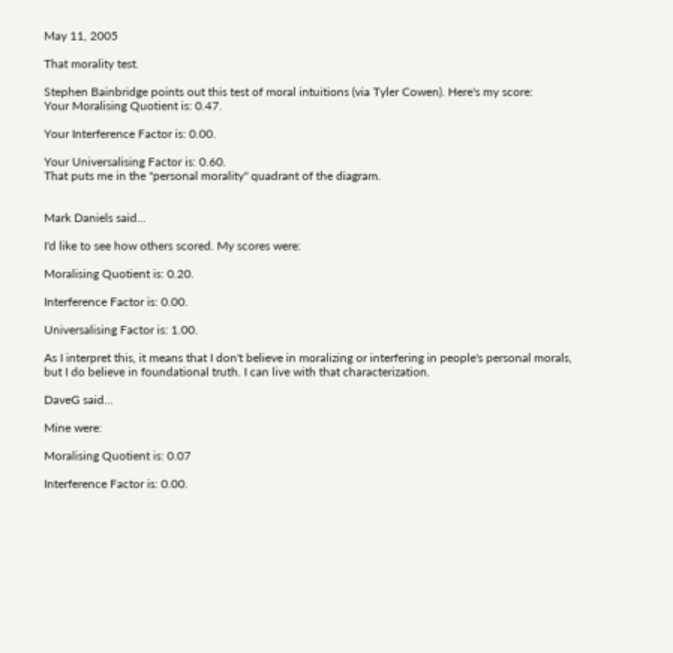May 11, 2005

That morality test.

Stephen Bainbridge points out this test of moral intuitions (via Tyler Cowen). Here's my score:
Your Moralising Quotient is: 0.47.

Your Interference Factor is: 0.00.

Your Universalising Factor is: 0.60.
That puts me in the "personal morality" quadrant of the diagram.


Mark Daniels said...

I'd like to see how others scored. My scores were:

Moralising Quotient is: 0.20.

Interference Factor is: 0.00.

Universalising Factor is: 1.00.

As I interpret this, it means that I don't believe in moralizing or interfering in people's personal morals, but I do believe in foundational truth. I can live with that characterization.

DaveG said...

Mine were:

Moralising Quotient is: 0.07

Interference Factor is: 0.00.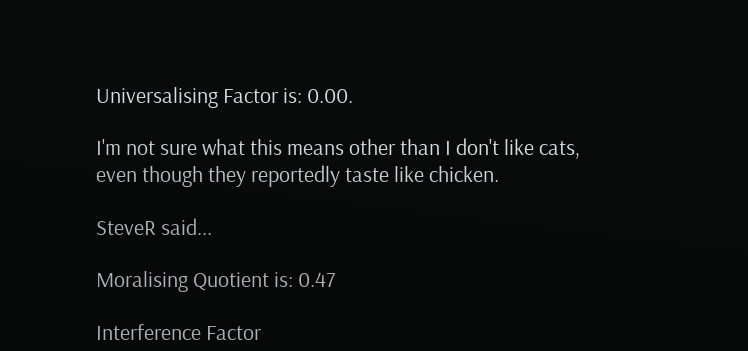Universalising Factor is: 0.00.

I'm not sure what this means other than I don't like cats, even though they reportedly taste like chicken.

SteveR said...

Moralising Quotient is: 0.47

Interference Factor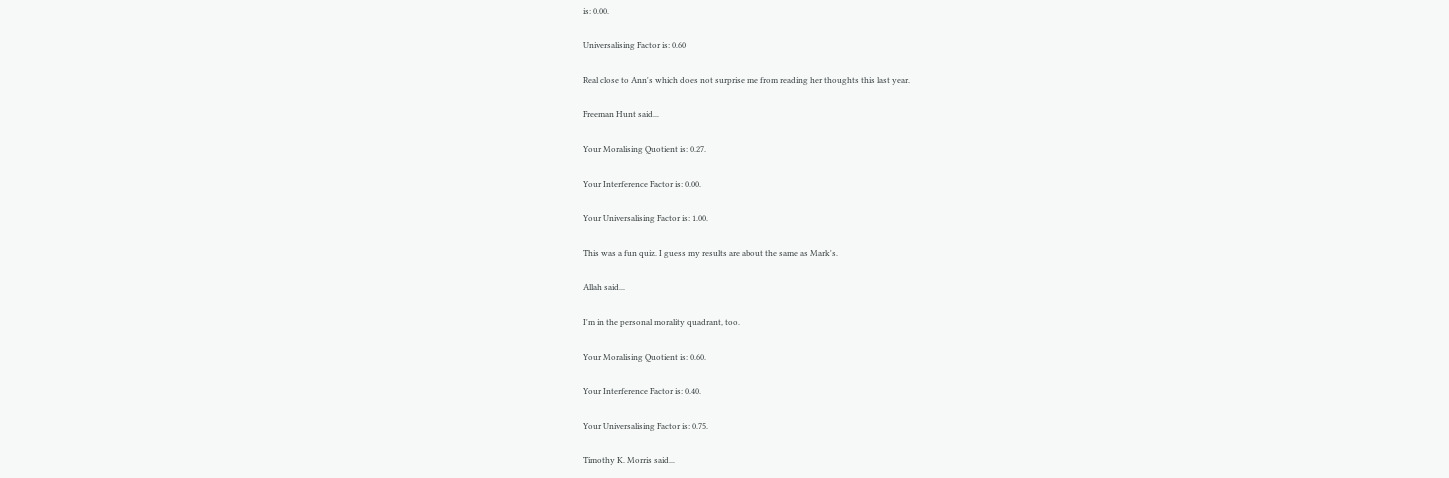is: 0.00.

Universalising Factor is: 0.60

Real close to Ann's which does not surprise me from reading her thoughts this last year.

Freeman Hunt said...

Your Moralising Quotient is: 0.27.

Your Interference Factor is: 0.00.

Your Universalising Factor is: 1.00.

This was a fun quiz. I guess my results are about the same as Mark's.

Allah said...

I'm in the personal morality quadrant, too.

Your Moralising Quotient is: 0.60.

Your Interference Factor is: 0.40.

Your Universalising Factor is: 0.75.

Timothy K. Morris said...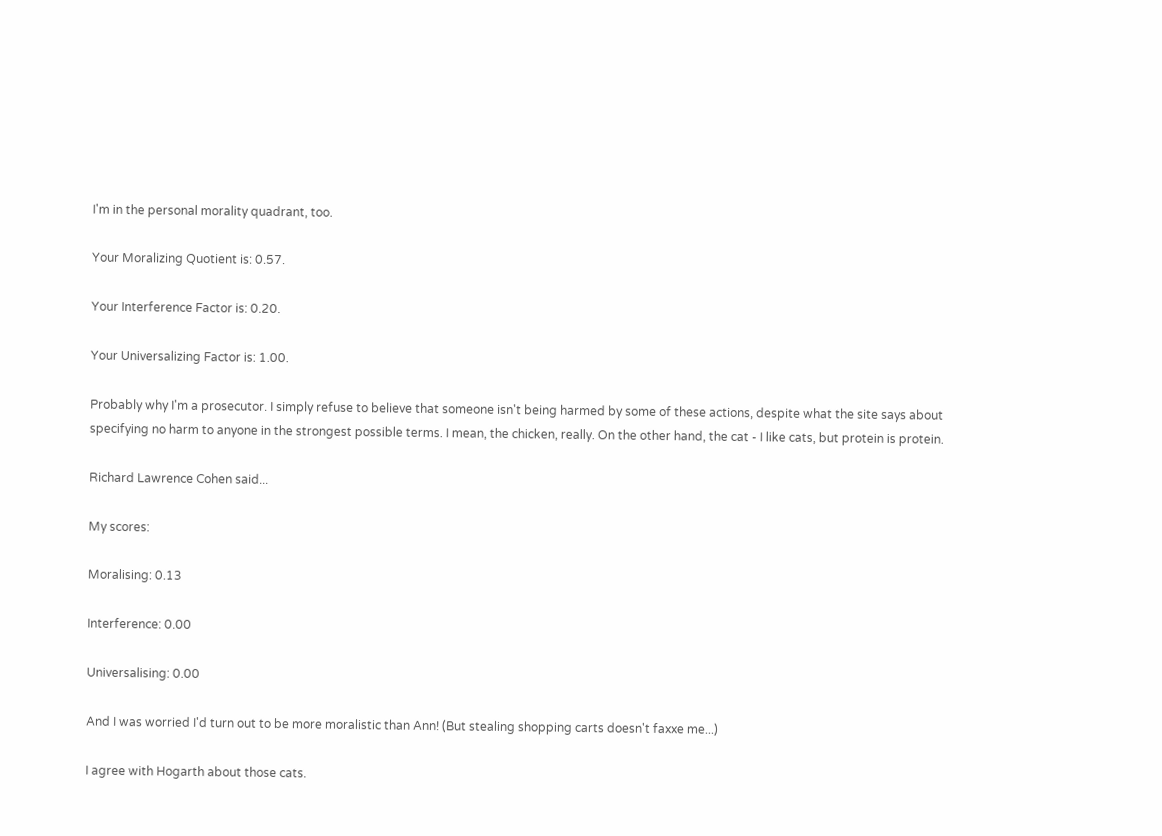I'm in the personal morality quadrant, too.

Your Moralizing Quotient is: 0.57.

Your Interference Factor is: 0.20.

Your Universalizing Factor is: 1.00.

Probably why I'm a prosecutor. I simply refuse to believe that someone isn't being harmed by some of these actions, despite what the site says about specifying no harm to anyone in the strongest possible terms. I mean, the chicken, really. On the other hand, the cat - I like cats, but protein is protein.

Richard Lawrence Cohen said...

My scores:

Moralising: 0.13

Interference: 0.00

Universalising: 0.00

And I was worried I'd turn out to be more moralistic than Ann! (But stealing shopping carts doesn't faxxe me...)

I agree with Hogarth about those cats.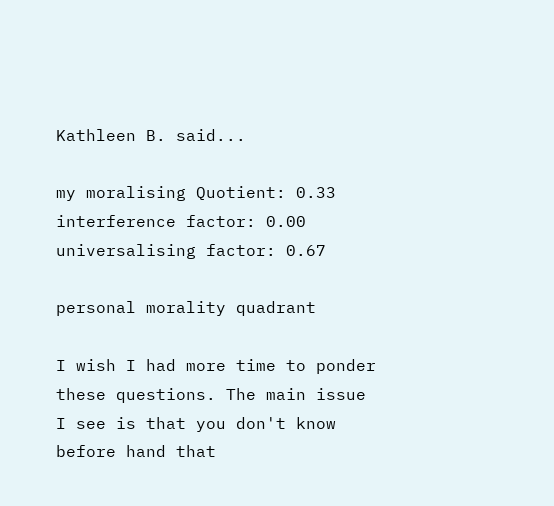Kathleen B. said...

my moralising Quotient: 0.33
interference factor: 0.00
universalising factor: 0.67

personal morality quadrant

I wish I had more time to ponder these questions. The main issue I see is that you don't know before hand that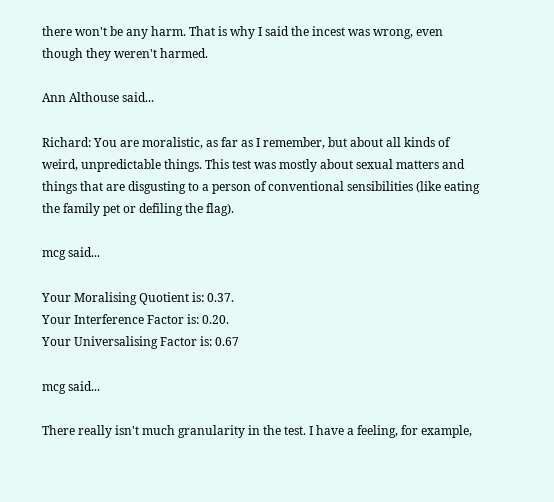there won't be any harm. That is why I said the incest was wrong, even though they weren't harmed.

Ann Althouse said...

Richard: You are moralistic, as far as I remember, but about all kinds of weird, unpredictable things. This test was mostly about sexual matters and things that are disgusting to a person of conventional sensibilities (like eating the family pet or defiling the flag).

mcg said...

Your Moralising Quotient is: 0.37.
Your Interference Factor is: 0.20.
Your Universalising Factor is: 0.67

mcg said...

There really isn't much granularity in the test. I have a feeling, for example,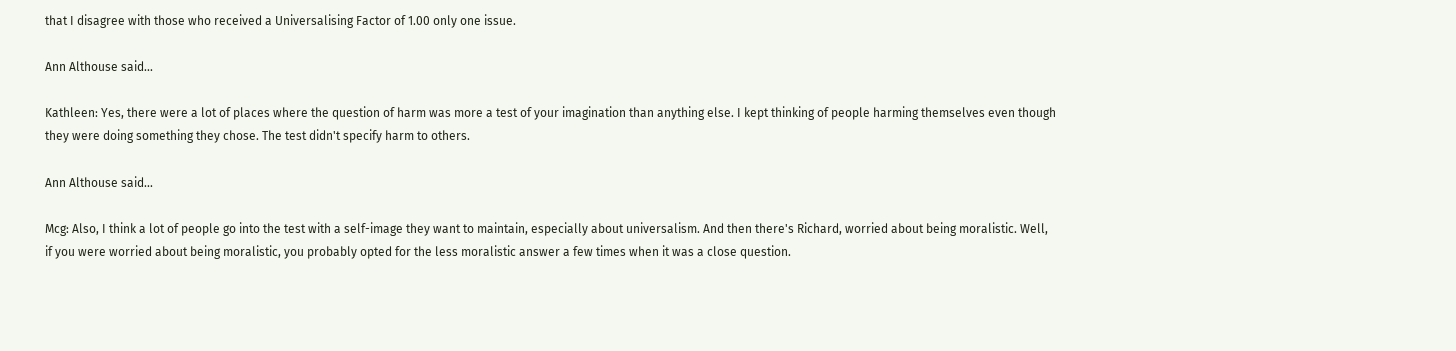that I disagree with those who received a Universalising Factor of 1.00 only one issue.

Ann Althouse said...

Kathleen: Yes, there were a lot of places where the question of harm was more a test of your imagination than anything else. I kept thinking of people harming themselves even though they were doing something they chose. The test didn't specify harm to others.

Ann Althouse said...

Mcg: Also, I think a lot of people go into the test with a self-image they want to maintain, especially about universalism. And then there's Richard, worried about being moralistic. Well, if you were worried about being moralistic, you probably opted for the less moralistic answer a few times when it was a close question.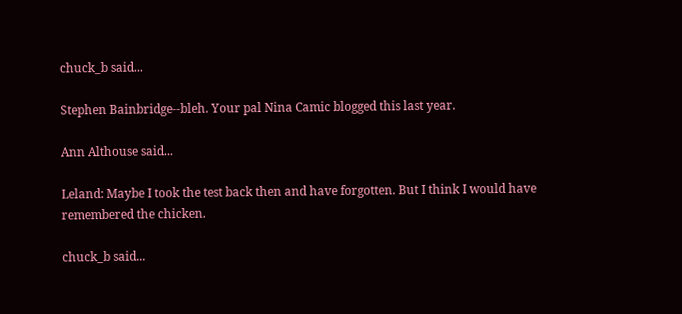chuck_b said...

Stephen Bainbridge--bleh. Your pal Nina Camic blogged this last year.

Ann Althouse said...

Leland: Maybe I took the test back then and have forgotten. But I think I would have remembered the chicken.

chuck_b said...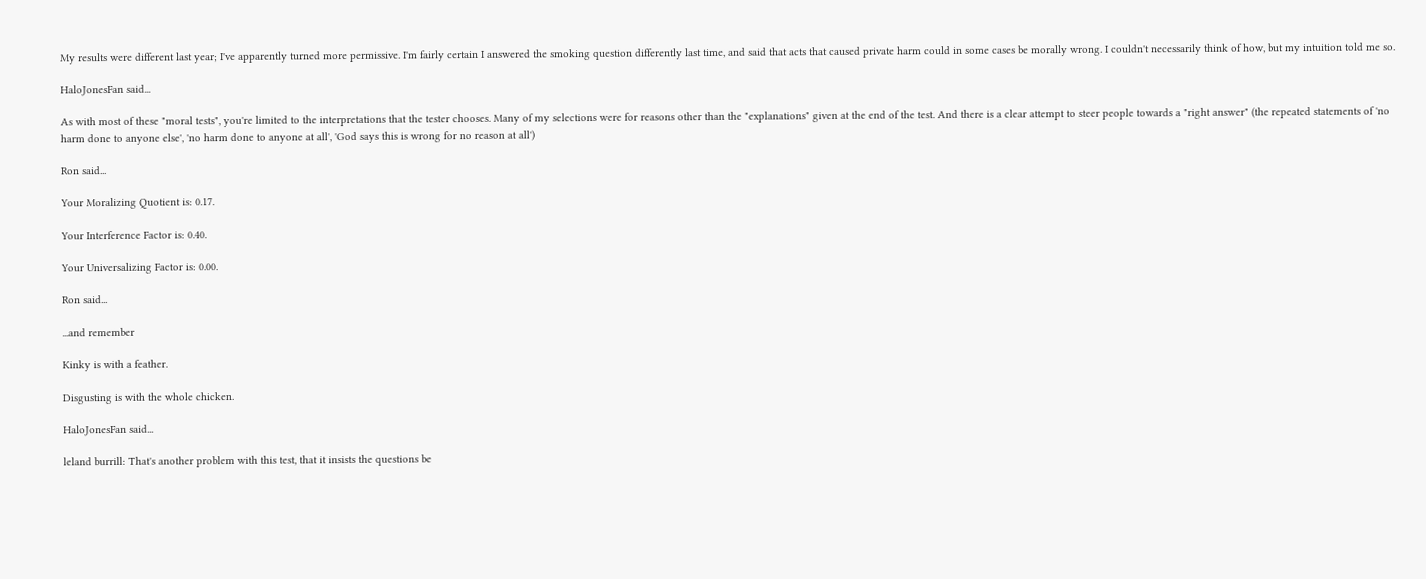My results were different last year; I've apparently turned more permissive. I'm fairly certain I answered the smoking question differently last time, and said that acts that caused private harm could in some cases be morally wrong. I couldn't necessarily think of how, but my intuition told me so.

HaloJonesFan said...

As with most of these "moral tests", you're limited to the interpretations that the tester chooses. Many of my selections were for reasons other than the "explanations" given at the end of the test. And there is a clear attempt to steer people towards a "right answer" (the repeated statements of 'no harm done to anyone else', 'no harm done to anyone at all', 'God says this is wrong for no reason at all')

Ron said...

Your Moralizing Quotient is: 0.17.

Your Interference Factor is: 0.40.

Your Universalizing Factor is: 0.00.

Ron said...

...and remember

Kinky is with a feather.

Disgusting is with the whole chicken.

HaloJonesFan said...

leland burrill: That's another problem with this test, that it insists the questions be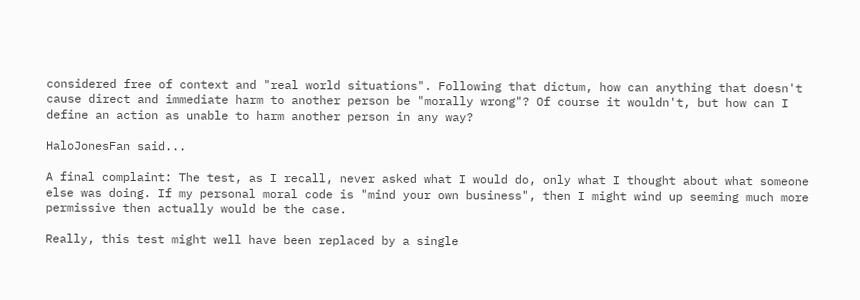considered free of context and "real world situations". Following that dictum, how can anything that doesn't cause direct and immediate harm to another person be "morally wrong"? Of course it wouldn't, but how can I define an action as unable to harm another person in any way?

HaloJonesFan said...

A final complaint: The test, as I recall, never asked what I would do, only what I thought about what someone else was doing. If my personal moral code is "mind your own business", then I might wind up seeming much more permissive then actually would be the case.

Really, this test might well have been replaced by a single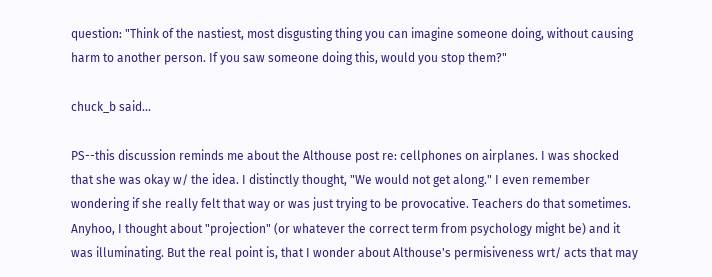question: "Think of the nastiest, most disgusting thing you can imagine someone doing, without causing harm to another person. If you saw someone doing this, would you stop them?"

chuck_b said...

PS--this discussion reminds me about the Althouse post re: cellphones on airplanes. I was shocked that she was okay w/ the idea. I distinctly thought, "We would not get along." I even remember wondering if she really felt that way or was just trying to be provocative. Teachers do that sometimes. Anyhoo, I thought about "projection" (or whatever the correct term from psychology might be) and it was illuminating. But the real point is, that I wonder about Althouse's permisiveness wrt/ acts that may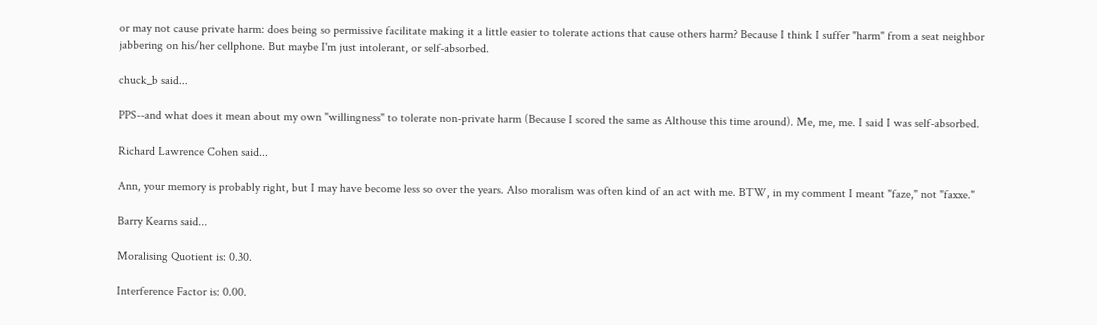or may not cause private harm: does being so permissive facilitate making it a little easier to tolerate actions that cause others harm? Because I think I suffer "harm" from a seat neighbor jabbering on his/her cellphone. But maybe I'm just intolerant, or self-absorbed.

chuck_b said...

PPS--and what does it mean about my own "willingness" to tolerate non-private harm (Because I scored the same as Althouse this time around). Me, me, me. I said I was self-absorbed.

Richard Lawrence Cohen said...

Ann, your memory is probably right, but I may have become less so over the years. Also moralism was often kind of an act with me. BTW, in my comment I meant "faze," not "faxxe."

Barry Kearns said...

Moralising Quotient is: 0.30.

Interference Factor is: 0.00.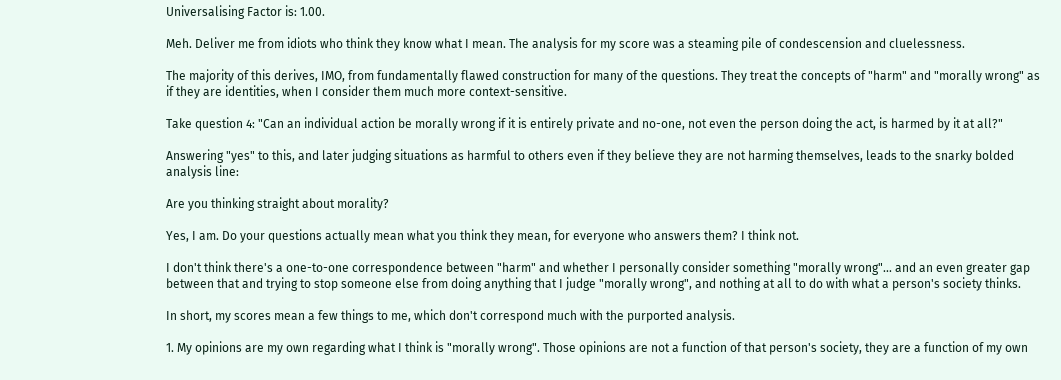Universalising Factor is: 1.00.

Meh. Deliver me from idiots who think they know what I mean. The analysis for my score was a steaming pile of condescension and cluelessness.

The majority of this derives, IMO, from fundamentally flawed construction for many of the questions. They treat the concepts of "harm" and "morally wrong" as if they are identities, when I consider them much more context-sensitive.

Take question 4: "Can an individual action be morally wrong if it is entirely private and no-one, not even the person doing the act, is harmed by it at all?"

Answering "yes" to this, and later judging situations as harmful to others even if they believe they are not harming themselves, leads to the snarky bolded analysis line:

Are you thinking straight about morality?

Yes, I am. Do your questions actually mean what you think they mean, for everyone who answers them? I think not.

I don't think there's a one-to-one correspondence between "harm" and whether I personally consider something "morally wrong"... and an even greater gap between that and trying to stop someone else from doing anything that I judge "morally wrong", and nothing at all to do with what a person's society thinks.

In short, my scores mean a few things to me, which don't correspond much with the purported analysis.

1. My opinions are my own regarding what I think is "morally wrong". Those opinions are not a function of that person's society, they are a function of my own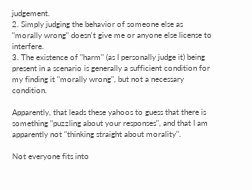judgement.
2. Simply judging the behavior of someone else as "morally wrong" doesn't give me or anyone else license to interfere.
3. The existence of "harm" (as I personally judge it) being present in a scenario is generally a sufficient condition for my finding it "morally wrong", but not a necessary condition.

Apparently, that leads these yahoos to guess that there is something "puzzling about your responses", and that I am apparently not "thinking straight about morality".

Not everyone fits into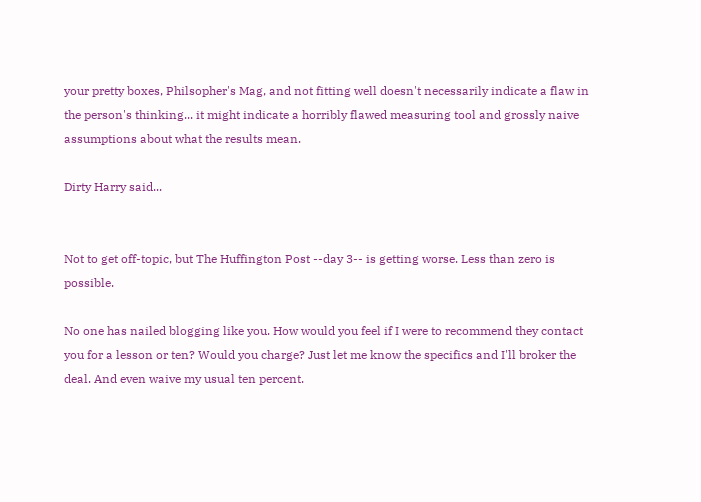your pretty boxes, Philsopher's Mag, and not fitting well doesn't necessarily indicate a flaw in the person's thinking... it might indicate a horribly flawed measuring tool and grossly naive assumptions about what the results mean.

Dirty Harry said...


Not to get off-topic, but The Huffington Post --day 3-- is getting worse. Less than zero is possible.

No one has nailed blogging like you. How would you feel if I were to recommend they contact you for a lesson or ten? Would you charge? Just let me know the specifics and I'll broker the deal. And even waive my usual ten percent.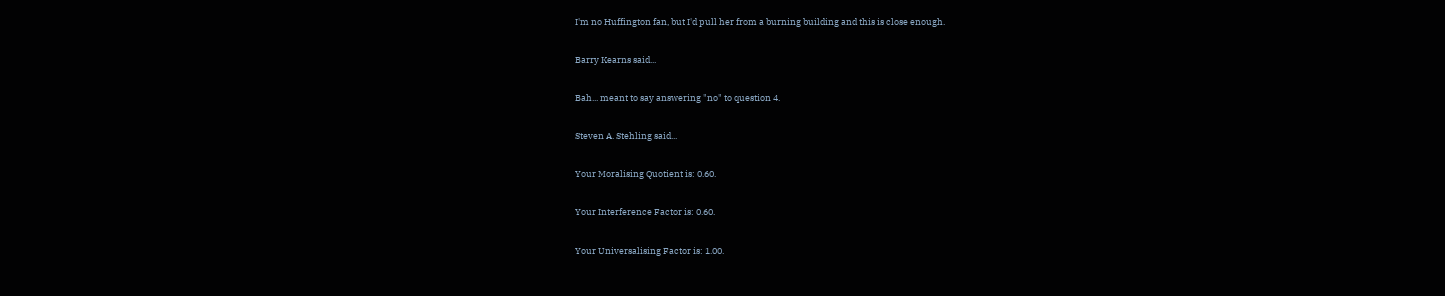I'm no Huffington fan, but I'd pull her from a burning building and this is close enough.

Barry Kearns said...

Bah... meant to say answering "no" to question 4.

Steven A. Stehling said...

Your Moralising Quotient is: 0.60.

Your Interference Factor is: 0.60.

Your Universalising Factor is: 1.00.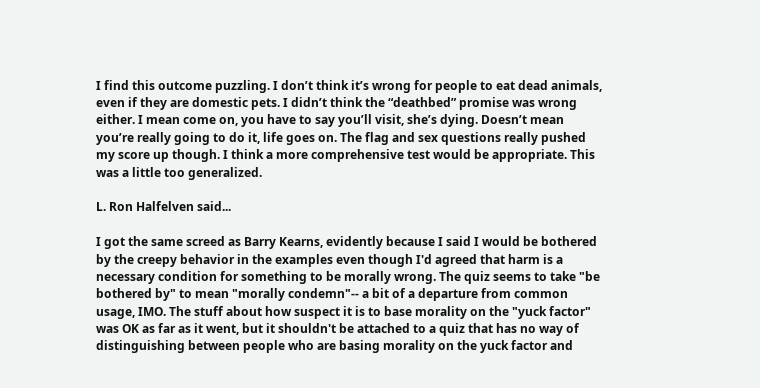I find this outcome puzzling. I don’t think it’s wrong for people to eat dead animals, even if they are domestic pets. I didn’t think the “deathbed” promise was wrong either. I mean come on, you have to say you’ll visit, she’s dying. Doesn’t mean you’re really going to do it, life goes on. The flag and sex questions really pushed my score up though. I think a more comprehensive test would be appropriate. This was a little too generalized.

L. Ron Halfelven said...

I got the same screed as Barry Kearns, evidently because I said I would be bothered by the creepy behavior in the examples even though I'd agreed that harm is a necessary condition for something to be morally wrong. The quiz seems to take "be bothered by" to mean "morally condemn"-- a bit of a departure from common usage, IMO. The stuff about how suspect it is to base morality on the "yuck factor" was OK as far as it went, but it shouldn't be attached to a quiz that has no way of distinguishing between people who are basing morality on the yuck factor and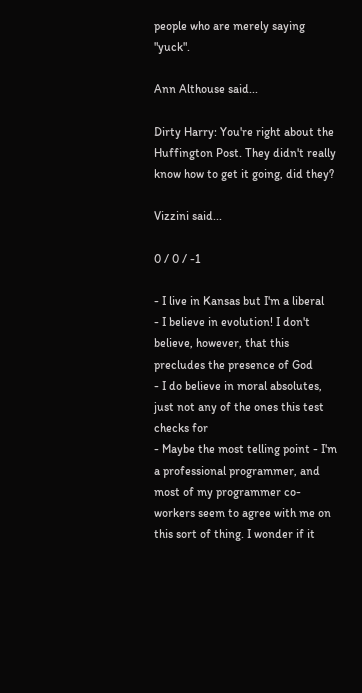people who are merely saying "yuck".

Ann Althouse said...

Dirty Harry: You're right about the Huffington Post. They didn't really know how to get it going, did they?

Vizzini said...

0 / 0 / -1

- I live in Kansas but I'm a liberal
- I believe in evolution! I don't believe, however, that this precludes the presence of God
- I do believe in moral absolutes, just not any of the ones this test checks for
- Maybe the most telling point - I'm a professional programmer, and most of my programmer co-workers seem to agree with me on this sort of thing. I wonder if it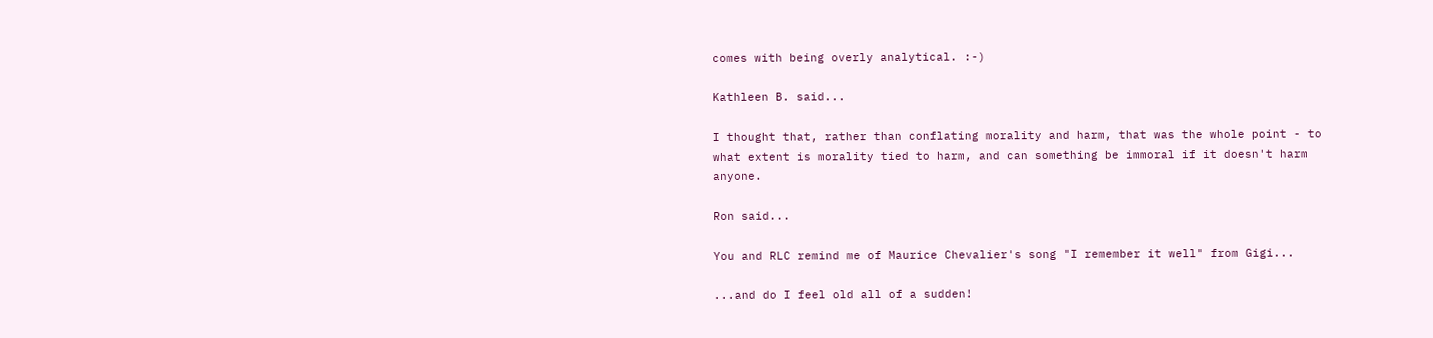comes with being overly analytical. :-)

Kathleen B. said...

I thought that, rather than conflating morality and harm, that was the whole point - to what extent is morality tied to harm, and can something be immoral if it doesn't harm anyone.

Ron said...

You and RLC remind me of Maurice Chevalier's song "I remember it well" from Gigi...

...and do I feel old all of a sudden!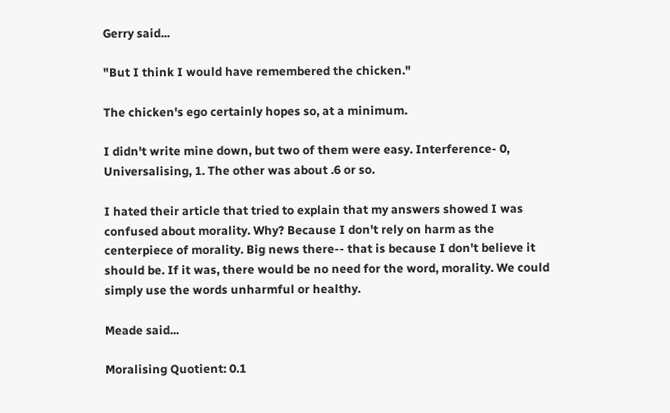Gerry said...

"But I think I would have remembered the chicken."

The chicken's ego certainly hopes so, at a minimum.

I didn't write mine down, but two of them were easy. Interference- 0, Universalising, 1. The other was about .6 or so.

I hated their article that tried to explain that my answers showed I was confused about morality. Why? Because I don't rely on harm as the centerpiece of morality. Big news there-- that is because I don't believe it should be. If it was, there would be no need for the word, morality. We could simply use the words unharmful or healthy.

Meade said...

Moralising Quotient: 0.1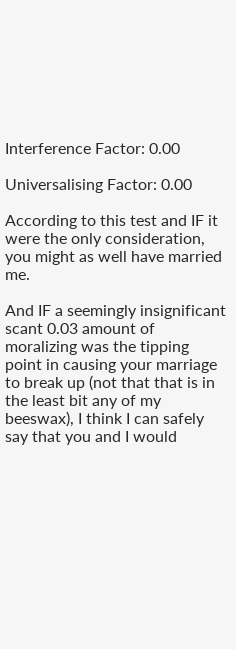Interference Factor: 0.00

Universalising Factor: 0.00

According to this test and IF it were the only consideration, you might as well have married me.

And IF a seemingly insignificant scant 0.03 amount of moralizing was the tipping point in causing your marriage to break up (not that that is in the least bit any of my beeswax), I think I can safely say that you and I would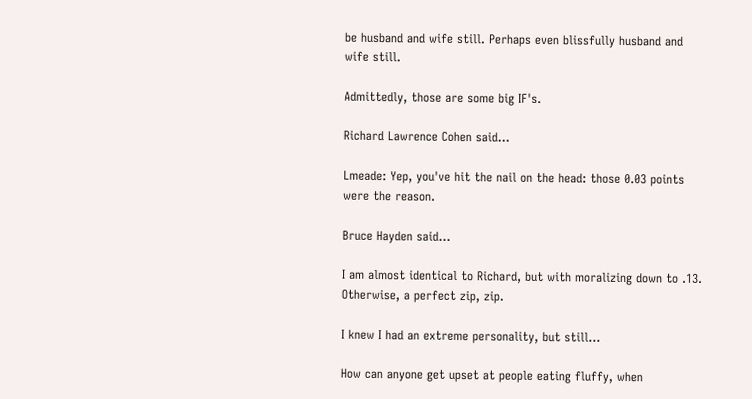be husband and wife still. Perhaps even blissfully husband and wife still.

Admittedly, those are some big IF's.

Richard Lawrence Cohen said...

Lmeade: Yep, you've hit the nail on the head: those 0.03 points were the reason.

Bruce Hayden said...

I am almost identical to Richard, but with moralizing down to .13. Otherwise, a perfect zip, zip.

I knew I had an extreme personality, but still...

How can anyone get upset at people eating fluffy, when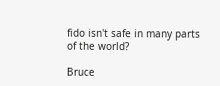fido isn't safe in many parts of the world?

Bruce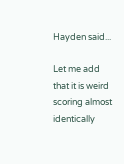Hayden said...

Let me add that it is weird scoring almost identically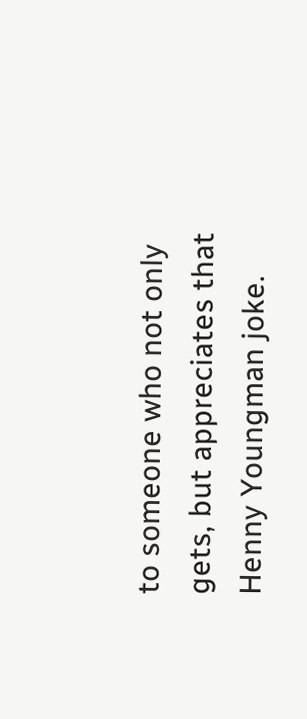to someone who not only gets, but appreciates that Henny Youngman joke.